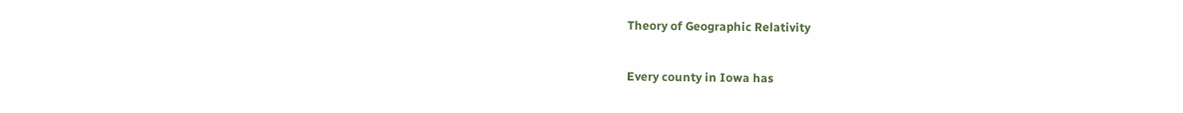Theory of Geographic Relativity

Every county in Iowa has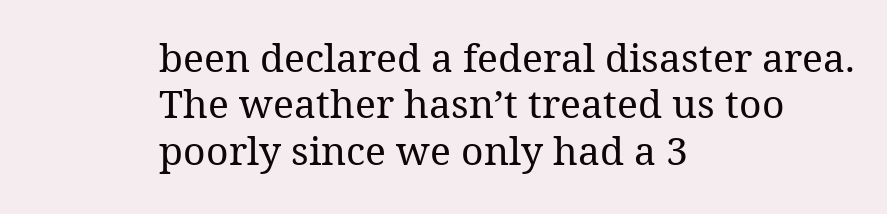been declared a federal disaster area.  The weather hasn’t treated us too poorly since we only had a 3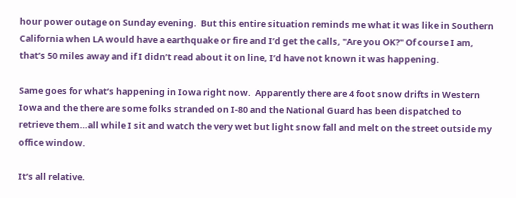hour power outage on Sunday evening.  But this entire situation reminds me what it was like in Southern California when LA would have a earthquake or fire and I’d get the calls, "Are you OK?" Of course I am, that’s 50 miles away and if I didn’t read about it on line, I’d have not known it was happening.

Same goes for what’s happening in Iowa right now.  Apparently there are 4 foot snow drifts in Western Iowa and the there are some folks stranded on I-80 and the National Guard has been dispatched to retrieve them…all while I sit and watch the very wet but light snow fall and melt on the street outside my office window.

It’s all relative.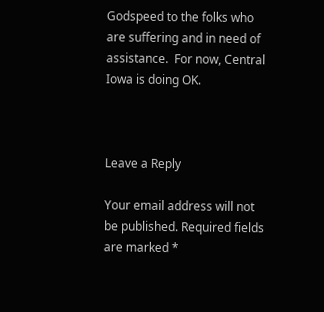Godspeed to the folks who are suffering and in need of assistance.  For now, Central Iowa is doing OK.



Leave a Reply

Your email address will not be published. Required fields are marked *